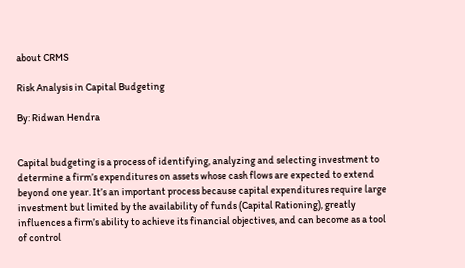about CRMS

Risk Analysis in Capital Budgeting

By: Ridwan Hendra


Capital budgeting is a process of identifying, analyzing and selecting investment to determine a firm’s expenditures on assets whose cash flows are expected to extend beyond one year. It’s an important process because capital expenditures require large investment but limited by the availability of funds (Capital Rationing), greatly influences a firm’s ability to achieve its financial objectives, and can become as a tool of control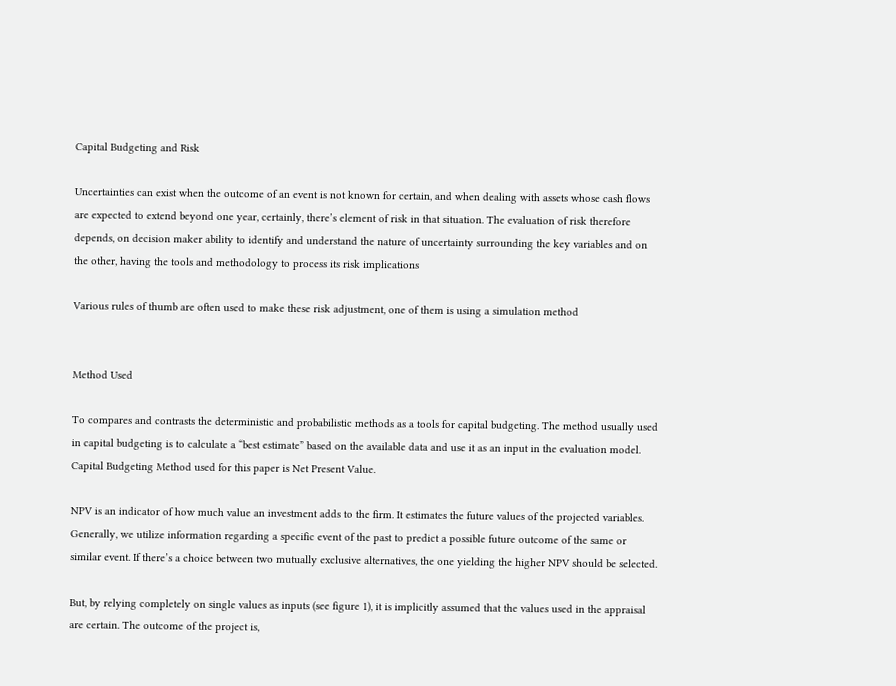Capital Budgeting and Risk

Uncertainties can exist when the outcome of an event is not known for certain, and when dealing with assets whose cash flows are expected to extend beyond one year, certainly, there’s element of risk in that situation. The evaluation of risk therefore depends, on decision maker ability to identify and understand the nature of uncertainty surrounding the key variables and on the other, having the tools and methodology to process its risk implications

Various rules of thumb are often used to make these risk adjustment, one of them is using a simulation method


Method Used

To compares and contrasts the deterministic and probabilistic methods as a tools for capital budgeting. The method usually used in capital budgeting is to calculate a “best estimate” based on the available data and use it as an input in the evaluation model. Capital Budgeting Method used for this paper is Net Present Value.

NPV is an indicator of how much value an investment adds to the firm. It estimates the future values of the projected variables. Generally, we utilize information regarding a specific event of the past to predict a possible future outcome of the same or similar event. If there’s a choice between two mutually exclusive alternatives, the one yielding the higher NPV should be selected.

But, by relying completely on single values as inputs (see figure 1), it is implicitly assumed that the values used in the appraisal are certain. The outcome of the project is,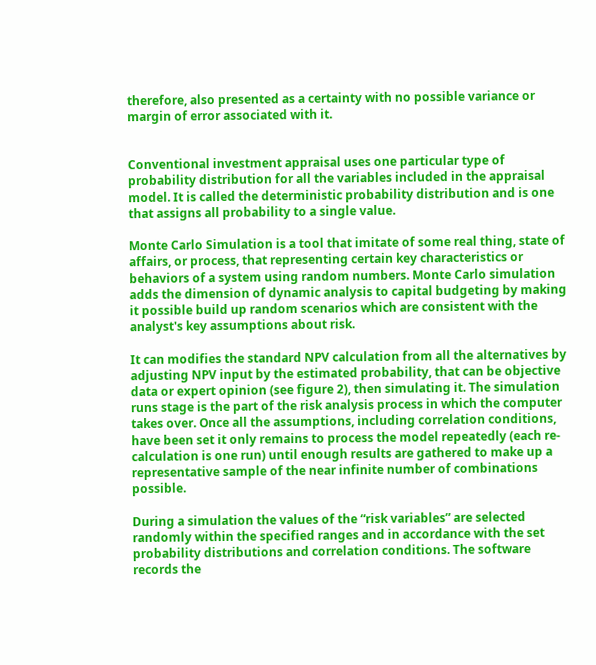therefore, also presented as a certainty with no possible variance or margin of error associated with it.


Conventional investment appraisal uses one particular type of probability distribution for all the variables included in the appraisal model. It is called the deterministic probability distribution and is one that assigns all probability to a single value.

Monte Carlo Simulation is a tool that imitate of some real thing, state of affairs, or process, that representing certain key characteristics or behaviors of a system using random numbers. Monte Carlo simulation adds the dimension of dynamic analysis to capital budgeting by making it possible build up random scenarios which are consistent with the analyst's key assumptions about risk.

It can modifies the standard NPV calculation from all the alternatives by adjusting NPV input by the estimated probability, that can be objective data or expert opinion (see figure 2), then simulating it. The simulation runs stage is the part of the risk analysis process in which the computer takes over. Once all the assumptions, including correlation conditions, have been set it only remains to process the model repeatedly (each re-calculation is one run) until enough results are gathered to make up a representative sample of the near infinite number of combinations possible.

During a simulation the values of the “risk variables” are selected randomly within the specified ranges and in accordance with the set probability distributions and correlation conditions. The software records the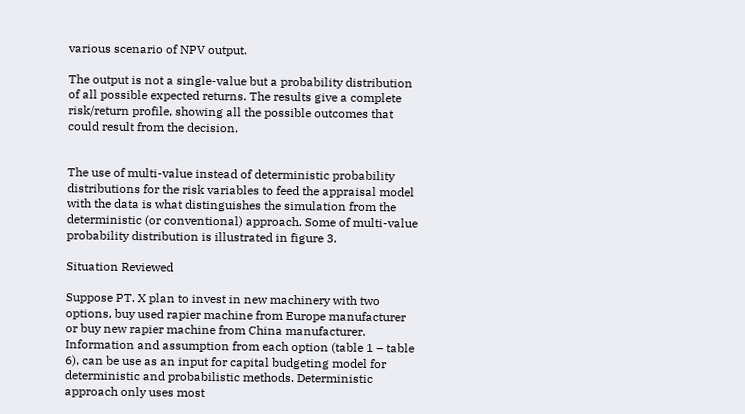various scenario of NPV output.

The output is not a single-value but a probability distribution of all possible expected returns. The results give a complete risk/return profile, showing all the possible outcomes that could result from the decision.


The use of multi-value instead of deterministic probability distributions for the risk variables to feed the appraisal model with the data is what distinguishes the simulation from the deterministic (or conventional) approach. Some of multi-value probability distribution is illustrated in figure 3.

Situation Reviewed

Suppose PT. X plan to invest in new machinery with two options, buy used rapier machine from Europe manufacturer or buy new rapier machine from China manufacturer. Information and assumption from each option (table 1 – table 6), can be use as an input for capital budgeting model for deterministic and probabilistic methods. Deterministic approach only uses most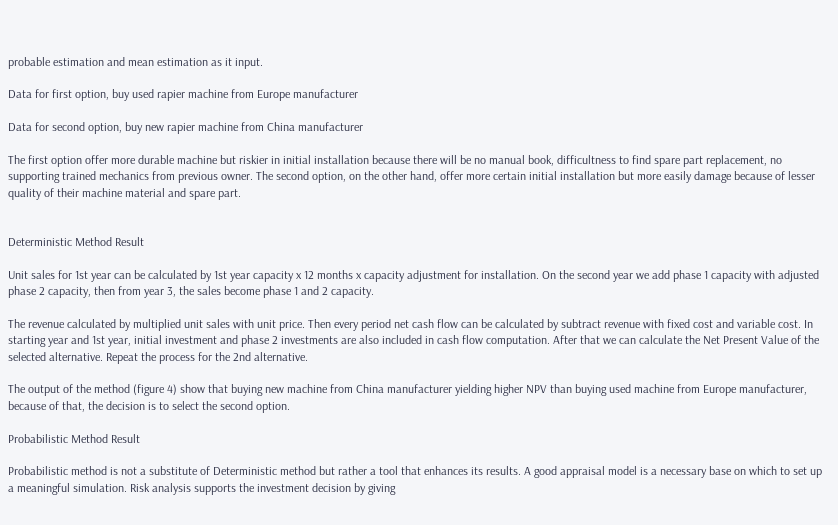probable estimation and mean estimation as it input.

Data for first option, buy used rapier machine from Europe manufacturer

Data for second option, buy new rapier machine from China manufacturer

The first option offer more durable machine but riskier in initial installation because there will be no manual book, difficultness to find spare part replacement, no supporting trained mechanics from previous owner. The second option, on the other hand, offer more certain initial installation but more easily damage because of lesser quality of their machine material and spare part.


Deterministic Method Result

Unit sales for 1st year can be calculated by 1st year capacity x 12 months x capacity adjustment for installation. On the second year we add phase 1 capacity with adjusted phase 2 capacity, then from year 3, the sales become phase 1 and 2 capacity.

The revenue calculated by multiplied unit sales with unit price. Then every period net cash flow can be calculated by subtract revenue with fixed cost and variable cost. In starting year and 1st year, initial investment and phase 2 investments are also included in cash flow computation. After that we can calculate the Net Present Value of the selected alternative. Repeat the process for the 2nd alternative.

The output of the method (figure 4) show that buying new machine from China manufacturer yielding higher NPV than buying used machine from Europe manufacturer, because of that, the decision is to select the second option.

Probabilistic Method Result

Probabilistic method is not a substitute of Deterministic method but rather a tool that enhances its results. A good appraisal model is a necessary base on which to set up a meaningful simulation. Risk analysis supports the investment decision by giving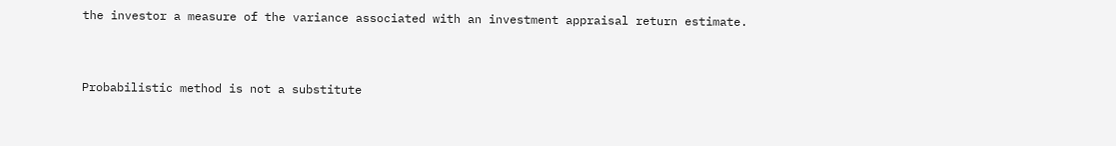the investor a measure of the variance associated with an investment appraisal return estimate.


Probabilistic method is not a substitute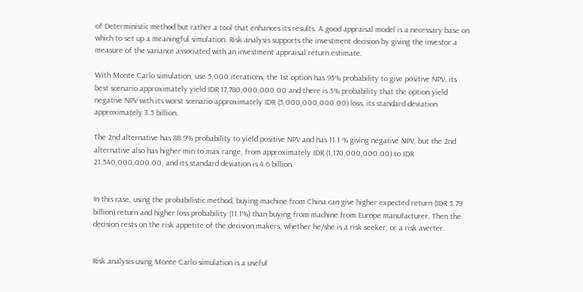of Deterministic method but rather a tool that enhances its results. A good appraisal model is a necessary base on which to set up a meaningful simulation. Risk analysis supports the investment decision by giving the investor a measure of the variance associated with an investment appraisal return estimate.

With Monte Carlo simulation, use 5,000 iterations, the 1st option has 95% probability to give positive NPV, its best scenario approximately yield IDR 17,780,000,000.00 and there is 5% probability that the option yield negative NPV with its worst scenario approximately IDR (5,000,000,000.00) loss, its standard deviation approximately 3.5 billion.

The 2nd alternative has 88.9% probability to yield positive NPV and has 11.1 % giving negative NPV, but the 2nd alternative also has higher min to max range, from approximately IDR (1,170,000,000.00) to IDR 21,540,000,000.00, and its standard deviation is 4.6 billion.


In this case, using the probabilistic method, buying machine from China can give higher expected return (IDR 5.79 billion) return and higher loss probability (11.1%) than buying from machine from Europe manufacturer. Then the decision rests on the risk appetite of the decision makers, whether he/she is a risk seeker, or a risk averter.


Risk analysis using Monte Carlo simulation is a useful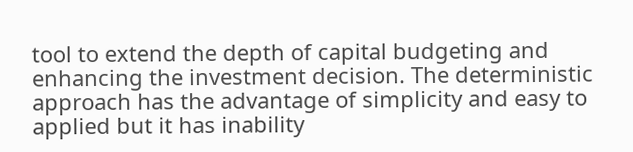tool to extend the depth of capital budgeting and enhancing the investment decision. The deterministic approach has the advantage of simplicity and easy to applied but it has inability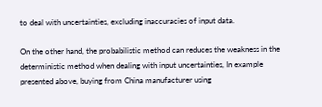to deal with uncertainties, excluding inaccuracies of input data.

On the other hand, the probabilistic method can reduces the weakness in the deterministic method when dealing with input uncertainties, In example presented above, buying from China manufacturer using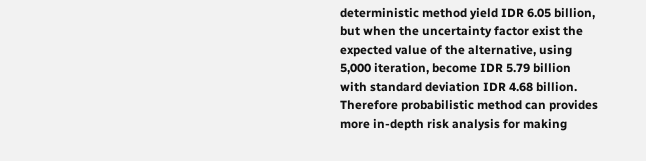deterministic method yield IDR 6.05 billion, but when the uncertainty factor exist the expected value of the alternative, using 5,000 iteration, become IDR 5.79 billion with standard deviation IDR 4.68 billion. Therefore probabilistic method can provides more in-depth risk analysis for making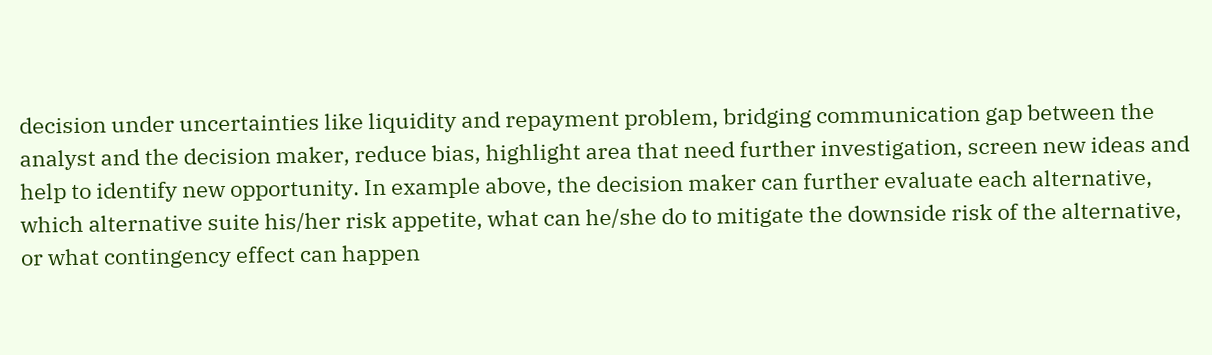decision under uncertainties like liquidity and repayment problem, bridging communication gap between the analyst and the decision maker, reduce bias, highlight area that need further investigation, screen new ideas and help to identify new opportunity. In example above, the decision maker can further evaluate each alternative, which alternative suite his/her risk appetite, what can he/she do to mitigate the downside risk of the alternative, or what contingency effect can happen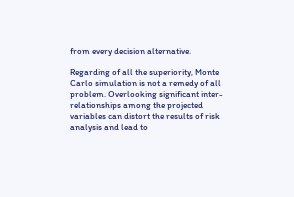from every decision alternative.

Regarding of all the superiority, Monte Carlo simulation is not a remedy of all problem. Overlooking significant inter-relationships among the projected variables can distort the results of risk analysis and lead to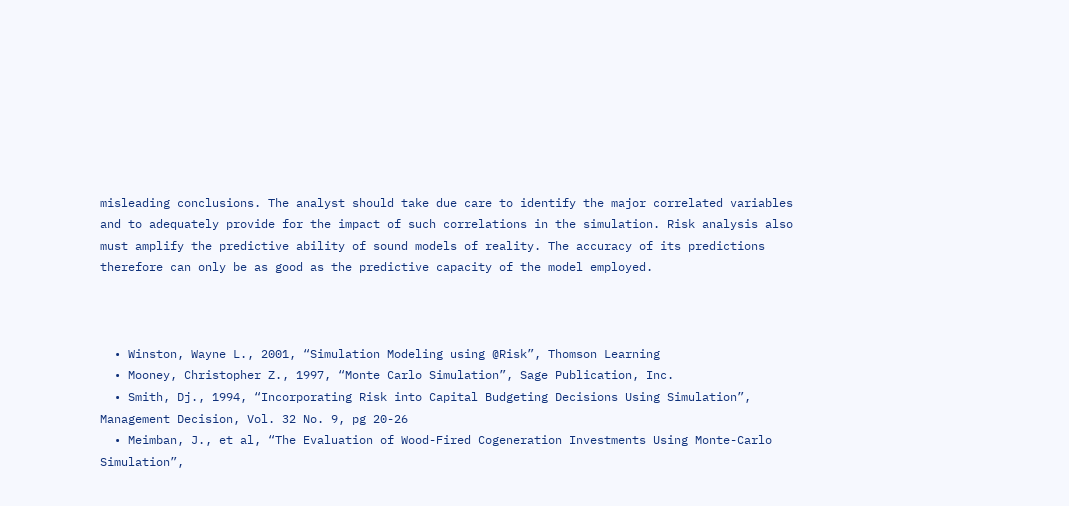misleading conclusions. The analyst should take due care to identify the major correlated variables and to adequately provide for the impact of such correlations in the simulation. Risk analysis also must amplify the predictive ability of sound models of reality. The accuracy of its predictions therefore can only be as good as the predictive capacity of the model employed.



  • Winston, Wayne L., 2001, “Simulation Modeling using @Risk”, Thomson Learning
  • Mooney, Christopher Z., 1997, “Monte Carlo Simulation”, Sage Publication, Inc.
  • Smith, Dj., 1994, “Incorporating Risk into Capital Budgeting Decisions Using Simulation”, Management Decision, Vol. 32 No. 9, pg 20-26
  • Meimban, J., et al, “The Evaluation of Wood-Fired Cogeneration Investments Using Monte-Carlo Simulation”,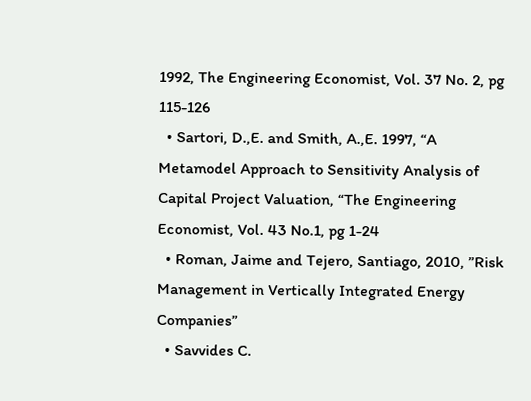1992, The Engineering Economist, Vol. 37 No. 2, pg 115-126
  • Sartori, D.,E. and Smith, A.,E. 1997, “A Metamodel Approach to Sensitivity Analysis of Capital Project Valuation, “The Engineering Economist, Vol. 43 No.1, pg 1-24
  • Roman, Jaime and Tejero, Santiago, 2010, ”Risk Management in Vertically Integrated Energy Companies”
  • Savvides C.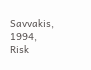Savvakis, 1994, Risk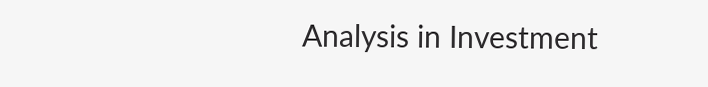Analysis in Investment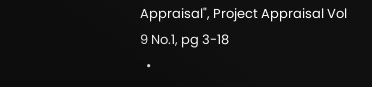Appraisal", Project Appraisal Vol 9 No.1, pg 3-18
  •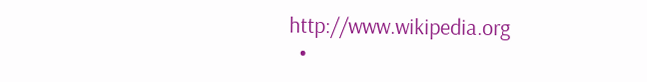http://www.wikipedia.org
  •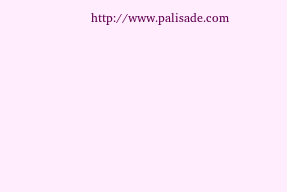http://www.palisade.com